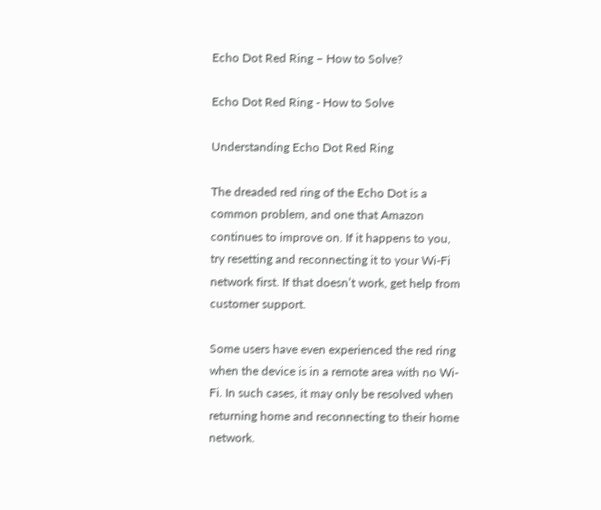Echo Dot Red Ring – How to Solve?

Echo Dot Red Ring - How to Solve

Understanding Echo Dot Red Ring

The dreaded red ring of the Echo Dot is a common problem, and one that Amazon continues to improve on. If it happens to you, try resetting and reconnecting it to your Wi-Fi network first. If that doesn’t work, get help from customer support.

Some users have even experienced the red ring when the device is in a remote area with no Wi-Fi. In such cases, it may only be resolved when returning home and reconnecting to their home network.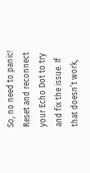So, no need to panic! Reset and reconnect your Echo Dot to try and fix the issue. If that doesn’t work,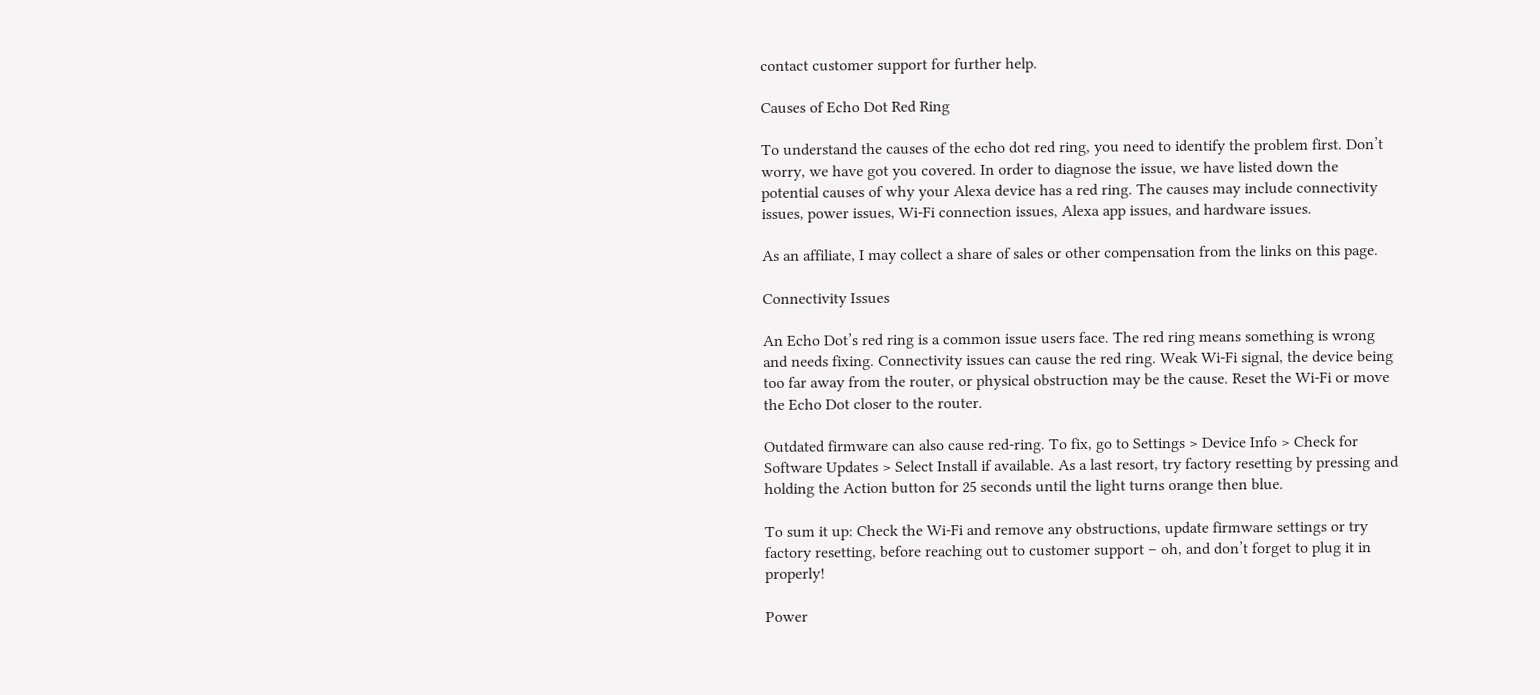contact customer support for further help.

Causes of Echo Dot Red Ring

To understand the causes of the echo dot red ring, you need to identify the problem first. Don’t worry, we have got you covered. In order to diagnose the issue, we have listed down the potential causes of why your Alexa device has a red ring. The causes may include connectivity issues, power issues, Wi-Fi connection issues, Alexa app issues, and hardware issues.

As an affiliate, I may collect a share of sales or other compensation from the links on this page.

Connectivity Issues

An Echo Dot’s red ring is a common issue users face. The red ring means something is wrong and needs fixing. Connectivity issues can cause the red ring. Weak Wi-Fi signal, the device being too far away from the router, or physical obstruction may be the cause. Reset the Wi-Fi or move the Echo Dot closer to the router.

Outdated firmware can also cause red-ring. To fix, go to Settings > Device Info > Check for Software Updates > Select Install if available. As a last resort, try factory resetting by pressing and holding the Action button for 25 seconds until the light turns orange then blue.

To sum it up: Check the Wi-Fi and remove any obstructions, update firmware settings or try factory resetting, before reaching out to customer support – oh, and don’t forget to plug it in properly!

Power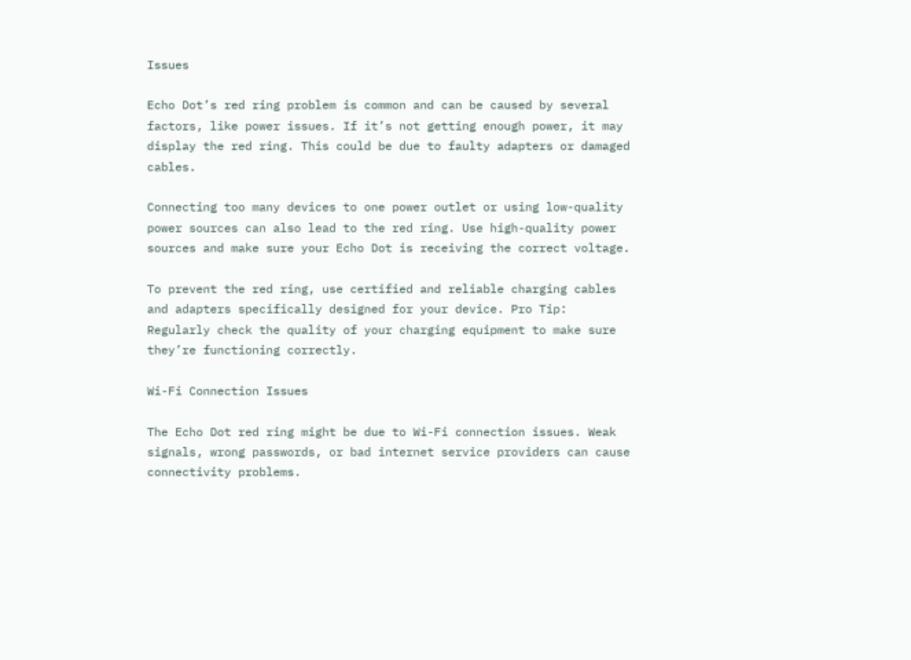Issues

Echo Dot’s red ring problem is common and can be caused by several factors, like power issues. If it’s not getting enough power, it may display the red ring. This could be due to faulty adapters or damaged cables.

Connecting too many devices to one power outlet or using low-quality power sources can also lead to the red ring. Use high-quality power sources and make sure your Echo Dot is receiving the correct voltage.

To prevent the red ring, use certified and reliable charging cables and adapters specifically designed for your device. Pro Tip: Regularly check the quality of your charging equipment to make sure they’re functioning correctly.

Wi-Fi Connection Issues

The Echo Dot red ring might be due to Wi-Fi connection issues. Weak signals, wrong passwords, or bad internet service providers can cause connectivity problems.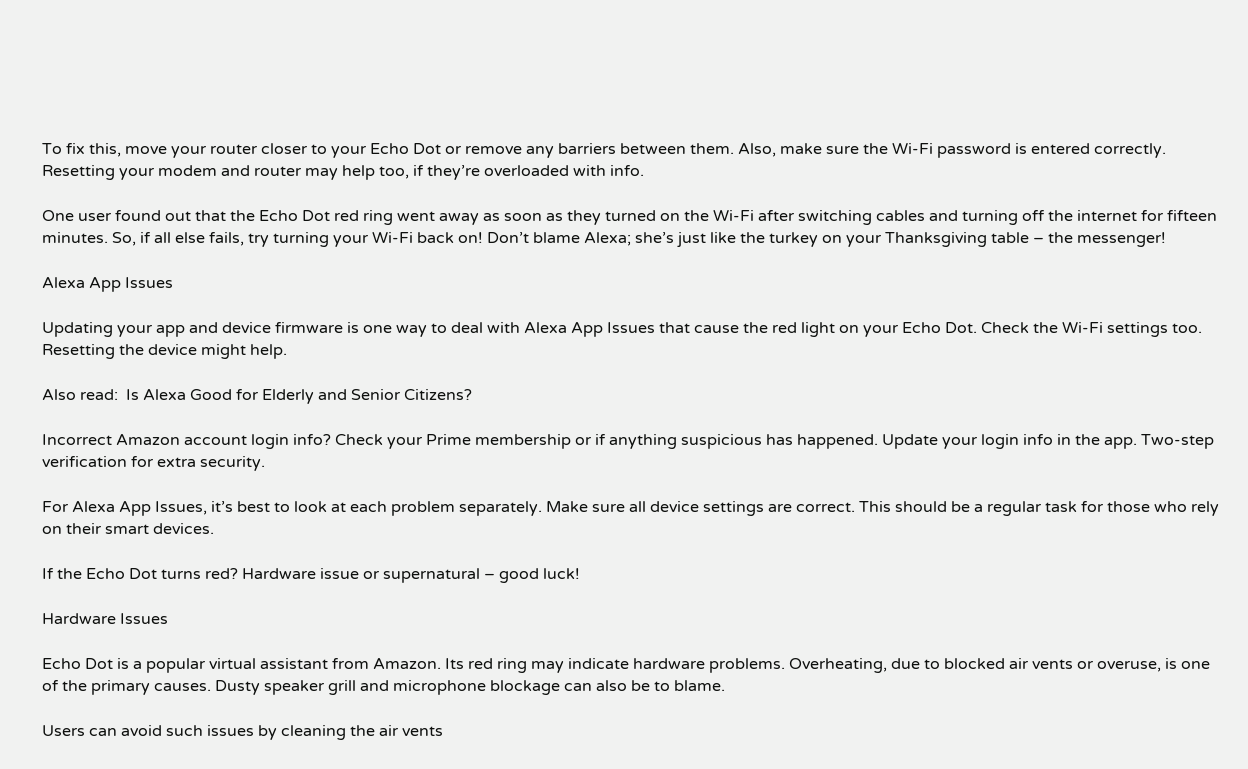To fix this, move your router closer to your Echo Dot or remove any barriers between them. Also, make sure the Wi-Fi password is entered correctly. Resetting your modem and router may help too, if they’re overloaded with info.

One user found out that the Echo Dot red ring went away as soon as they turned on the Wi-Fi after switching cables and turning off the internet for fifteen minutes. So, if all else fails, try turning your Wi-Fi back on! Don’t blame Alexa; she’s just like the turkey on your Thanksgiving table – the messenger!

Alexa App Issues

Updating your app and device firmware is one way to deal with Alexa App Issues that cause the red light on your Echo Dot. Check the Wi-Fi settings too. Resetting the device might help.

Also read:  Is Alexa Good for Elderly and Senior Citizens?

Incorrect Amazon account login info? Check your Prime membership or if anything suspicious has happened. Update your login info in the app. Two-step verification for extra security.

For Alexa App Issues, it’s best to look at each problem separately. Make sure all device settings are correct. This should be a regular task for those who rely on their smart devices.

If the Echo Dot turns red? Hardware issue or supernatural – good luck!

Hardware Issues

Echo Dot is a popular virtual assistant from Amazon. Its red ring may indicate hardware problems. Overheating, due to blocked air vents or overuse, is one of the primary causes. Dusty speaker grill and microphone blockage can also be to blame.

Users can avoid such issues by cleaning the air vents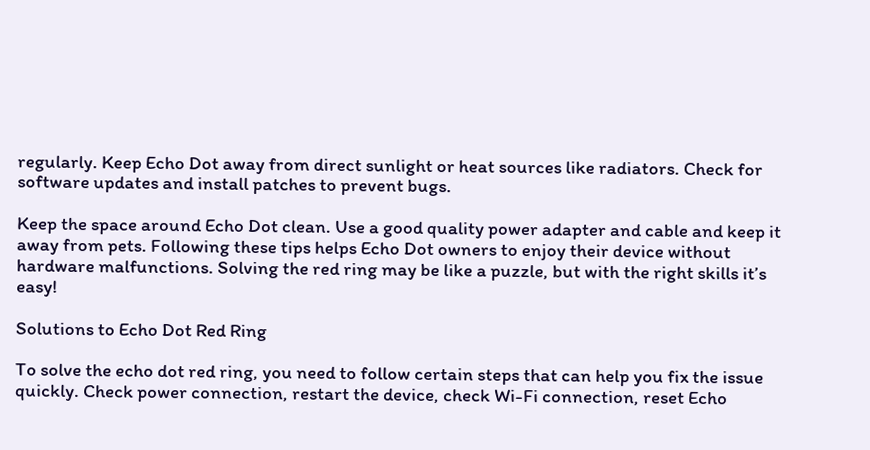regularly. Keep Echo Dot away from direct sunlight or heat sources like radiators. Check for software updates and install patches to prevent bugs.

Keep the space around Echo Dot clean. Use a good quality power adapter and cable and keep it away from pets. Following these tips helps Echo Dot owners to enjoy their device without hardware malfunctions. Solving the red ring may be like a puzzle, but with the right skills it’s easy!

Solutions to Echo Dot Red Ring

To solve the echo dot red ring, you need to follow certain steps that can help you fix the issue quickly. Check power connection, restart the device, check Wi-Fi connection, reset Echo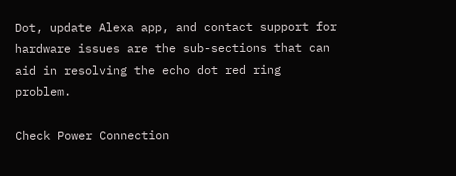Dot, update Alexa app, and contact support for hardware issues are the sub-sections that can aid in resolving the echo dot red ring problem.

Check Power Connection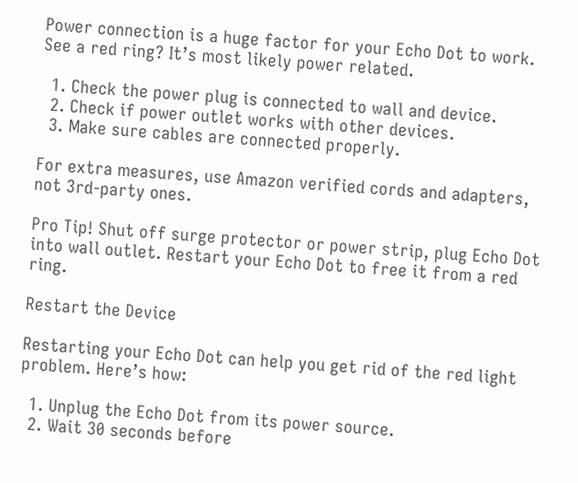Power connection is a huge factor for your Echo Dot to work. See a red ring? It’s most likely power related.

  1. Check the power plug is connected to wall and device.
  2. Check if power outlet works with other devices.
  3. Make sure cables are connected properly.

For extra measures, use Amazon verified cords and adapters, not 3rd-party ones.

Pro Tip! Shut off surge protector or power strip, plug Echo Dot into wall outlet. Restart your Echo Dot to free it from a red ring.

Restart the Device

Restarting your Echo Dot can help you get rid of the red light problem. Here’s how:

  1. Unplug the Echo Dot from its power source.
  2. Wait 30 seconds before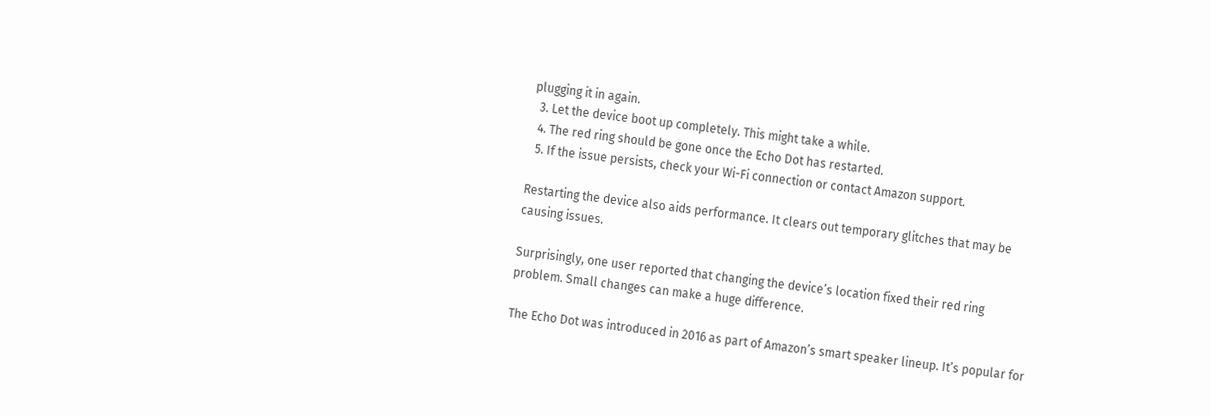plugging it in again.
  3. Let the device boot up completely. This might take a while.
  4. The red ring should be gone once the Echo Dot has restarted.
  5. If the issue persists, check your Wi-Fi connection or contact Amazon support.

Restarting the device also aids performance. It clears out temporary glitches that may be causing issues.

Surprisingly, one user reported that changing the device’s location fixed their red ring problem. Small changes can make a huge difference.

The Echo Dot was introduced in 2016 as part of Amazon’s smart speaker lineup. It’s popular for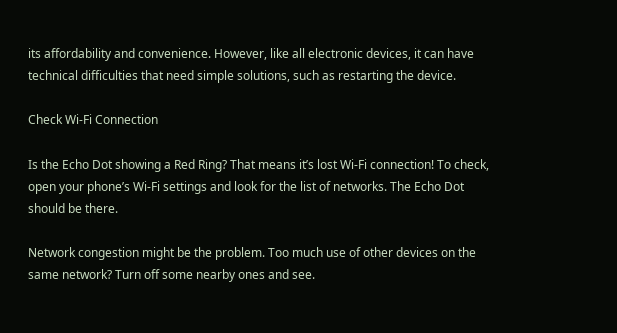its affordability and convenience. However, like all electronic devices, it can have technical difficulties that need simple solutions, such as restarting the device.

Check Wi-Fi Connection

Is the Echo Dot showing a Red Ring? That means it’s lost Wi-Fi connection! To check, open your phone’s Wi-Fi settings and look for the list of networks. The Echo Dot should be there.

Network congestion might be the problem. Too much use of other devices on the same network? Turn off some nearby ones and see.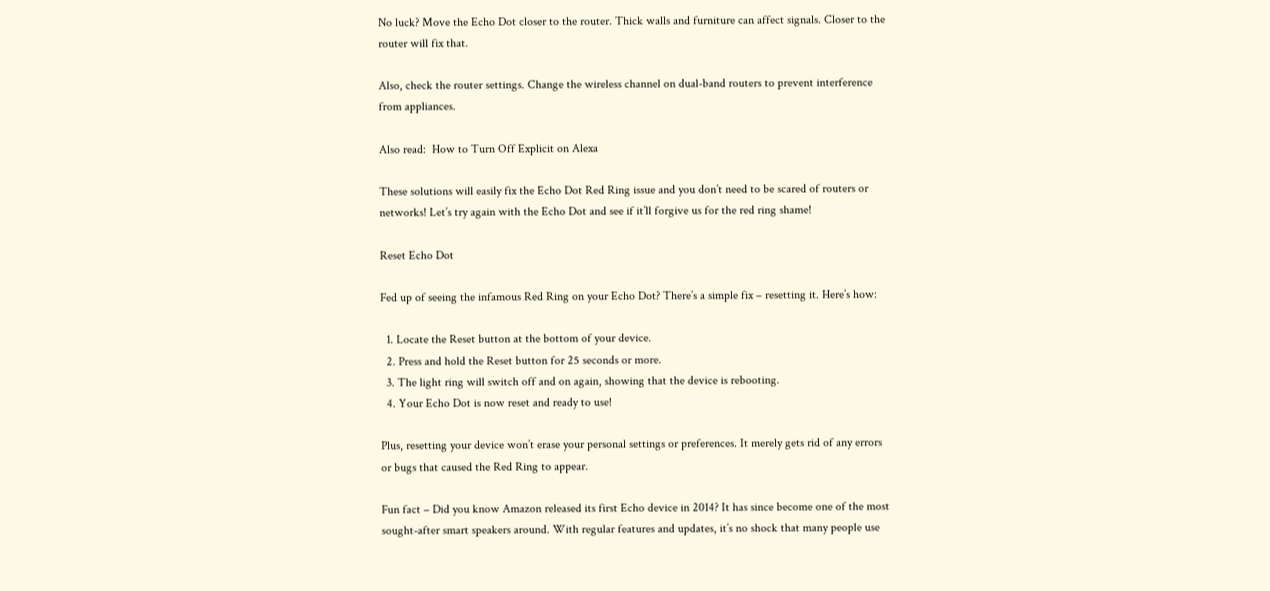No luck? Move the Echo Dot closer to the router. Thick walls and furniture can affect signals. Closer to the router will fix that.

Also, check the router settings. Change the wireless channel on dual-band routers to prevent interference from appliances.

Also read:  How to Turn Off Explicit on Alexa

These solutions will easily fix the Echo Dot Red Ring issue and you don’t need to be scared of routers or networks! Let’s try again with the Echo Dot and see if it’ll forgive us for the red ring shame!

Reset Echo Dot

Fed up of seeing the infamous Red Ring on your Echo Dot? There’s a simple fix – resetting it. Here’s how:

  1. Locate the Reset button at the bottom of your device.
  2. Press and hold the Reset button for 25 seconds or more.
  3. The light ring will switch off and on again, showing that the device is rebooting.
  4. Your Echo Dot is now reset and ready to use!

Plus, resetting your device won’t erase your personal settings or preferences. It merely gets rid of any errors or bugs that caused the Red Ring to appear.

Fun fact – Did you know Amazon released its first Echo device in 2014? It has since become one of the most sought-after smart speakers around. With regular features and updates, it’s no shock that many people use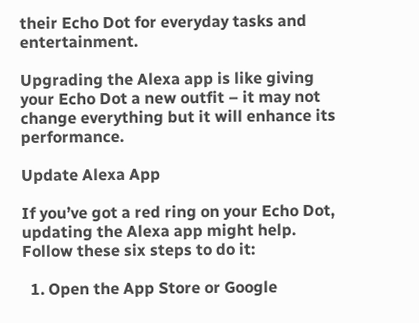their Echo Dot for everyday tasks and entertainment.

Upgrading the Alexa app is like giving your Echo Dot a new outfit – it may not change everything but it will enhance its performance.

Update Alexa App

If you’ve got a red ring on your Echo Dot, updating the Alexa app might help. Follow these six steps to do it:

  1. Open the App Store or Google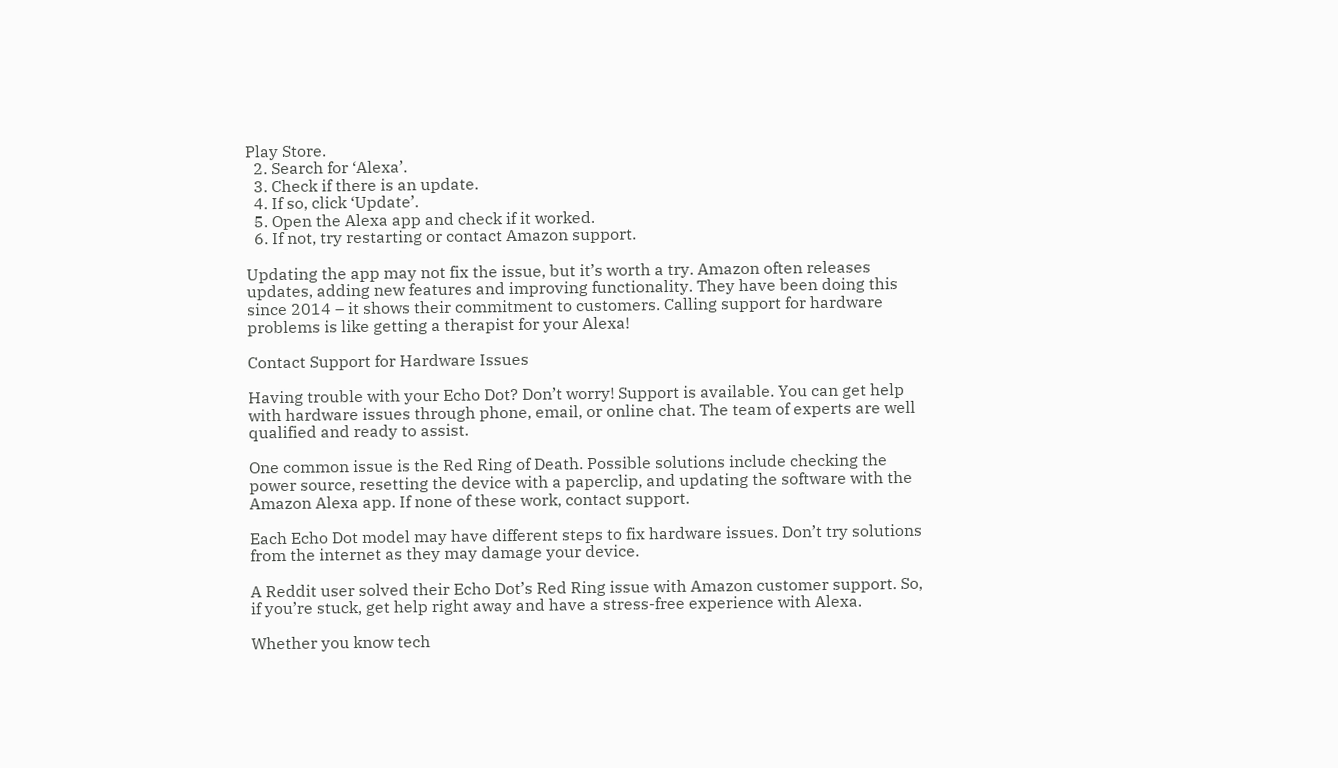Play Store.
  2. Search for ‘Alexa’.
  3. Check if there is an update.
  4. If so, click ‘Update’.
  5. Open the Alexa app and check if it worked.
  6. If not, try restarting or contact Amazon support.

Updating the app may not fix the issue, but it’s worth a try. Amazon often releases updates, adding new features and improving functionality. They have been doing this since 2014 – it shows their commitment to customers. Calling support for hardware problems is like getting a therapist for your Alexa!

Contact Support for Hardware Issues

Having trouble with your Echo Dot? Don’t worry! Support is available. You can get help with hardware issues through phone, email, or online chat. The team of experts are well qualified and ready to assist.

One common issue is the Red Ring of Death. Possible solutions include checking the power source, resetting the device with a paperclip, and updating the software with the Amazon Alexa app. If none of these work, contact support.

Each Echo Dot model may have different steps to fix hardware issues. Don’t try solutions from the internet as they may damage your device.

A Reddit user solved their Echo Dot’s Red Ring issue with Amazon customer support. So, if you’re stuck, get help right away and have a stress-free experience with Alexa.

Whether you know tech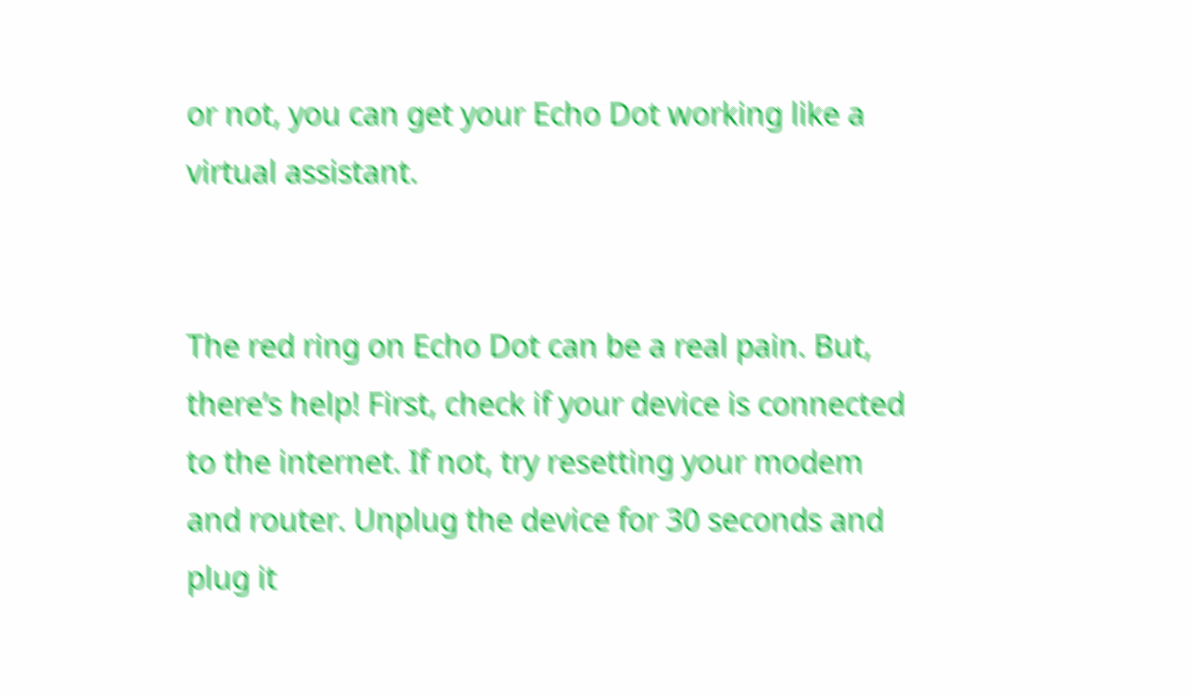or not, you can get your Echo Dot working like a virtual assistant.


The red ring on Echo Dot can be a real pain. But, there’s help! First, check if your device is connected to the internet. If not, try resetting your modem and router. Unplug the device for 30 seconds and plug it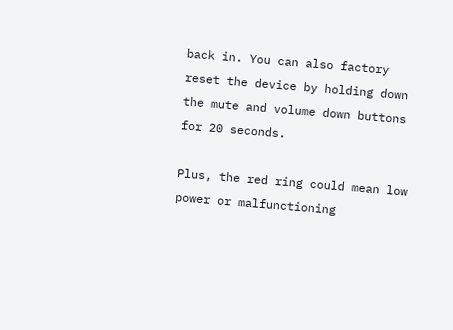back in. You can also factory reset the device by holding down the mute and volume down buttons for 20 seconds.

Plus, the red ring could mean low power or malfunctioning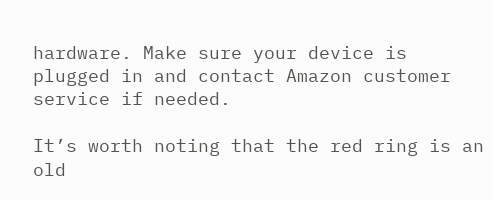hardware. Make sure your device is plugged in and contact Amazon customer service if needed.

It’s worth noting that the red ring is an old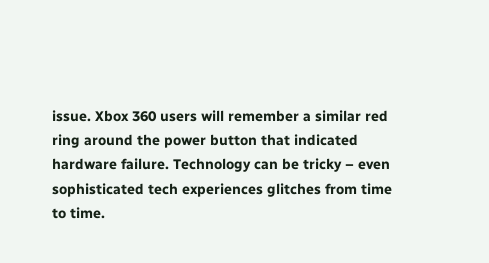issue. Xbox 360 users will remember a similar red ring around the power button that indicated hardware failure. Technology can be tricky – even sophisticated tech experiences glitches from time to time.